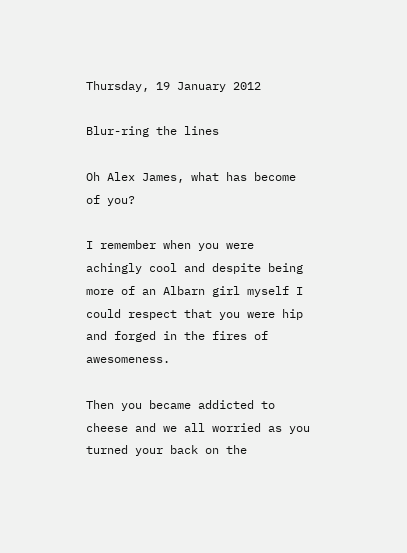Thursday, 19 January 2012

Blur-ring the lines

Oh Alex James, what has become of you?

I remember when you were achingly cool and despite being more of an Albarn girl myself I could respect that you were hip and forged in the fires of awesomeness.

Then you became addicted to cheese and we all worried as you turned your back on the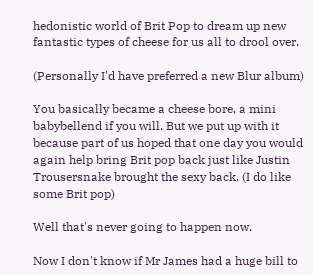hedonistic world of Brit Pop to dream up new fantastic types of cheese for us all to drool over.

(Personally I'd have preferred a new Blur album)

You basically became a cheese bore, a mini babybellend if you will. But we put up with it because part of us hoped that one day you would again help bring Brit pop back just like Justin Trousersnake brought the sexy back. (I do like some Brit pop)

Well that's never going to happen now.

Now I don't know if Mr James had a huge bill to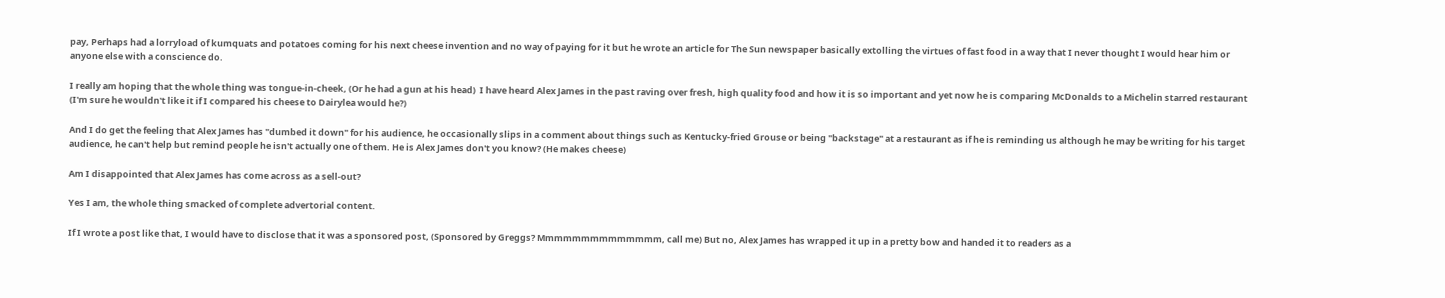pay, Perhaps had a lorryload of kumquats and potatoes coming for his next cheese invention and no way of paying for it but he wrote an article for The Sun newspaper basically extolling the virtues of fast food in a way that I never thought I would hear him or anyone else with a conscience do.

I really am hoping that the whole thing was tongue-in-cheek, (Or he had a gun at his head)  I have heard Alex James in the past raving over fresh, high quality food and how it is so important and yet now he is comparing McDonalds to a Michelin starred restaurant (I'm sure he wouldn't like it if I compared his cheese to Dairylea would he?)

And I do get the feeling that Alex James has "dumbed it down" for his audience, he occasionally slips in a comment about things such as Kentucky-fried Grouse or being "backstage" at a restaurant as if he is reminding us although he may be writing for his target audience, he can't help but remind people he isn't actually one of them. He is Alex James don't you know? (He makes cheese)

Am I disappointed that Alex James has come across as a sell-out?

Yes I am, the whole thing smacked of complete advertorial content.

If I wrote a post like that, I would have to disclose that it was a sponsored post, (Sponsored by Greggs? Mmmmmmmmmmmmmm, call me) But no, Alex James has wrapped it up in a pretty bow and handed it to readers as a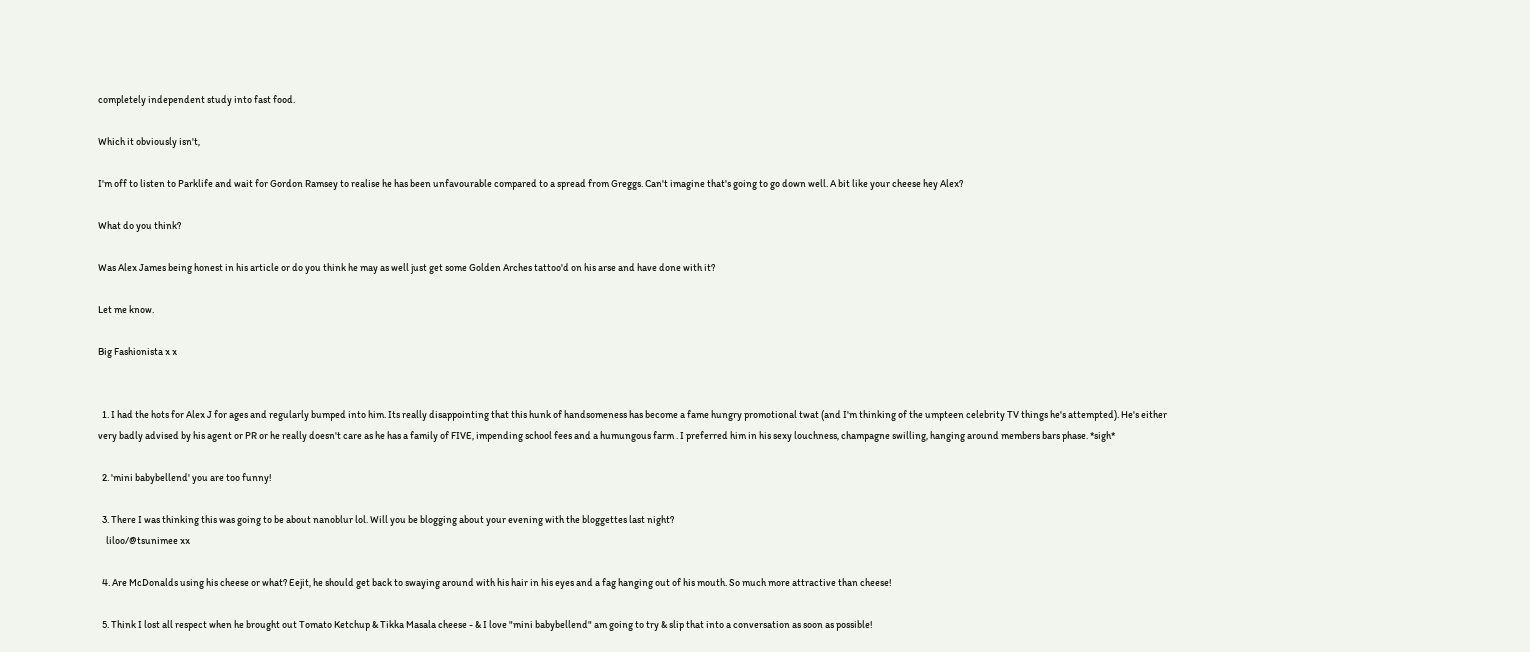completely independent study into fast food.

Which it obviously isn't,

I'm off to listen to Parklife and wait for Gordon Ramsey to realise he has been unfavourable compared to a spread from Greggs. Can't imagine that's going to go down well. A bit like your cheese hey Alex?

What do you think?

Was Alex James being honest in his article or do you think he may as well just get some Golden Arches tattoo'd on his arse and have done with it?

Let me know.

Big Fashionista x x


  1. I had the hots for Alex J for ages and regularly bumped into him. Its really disappointing that this hunk of handsomeness has become a fame hungry promotional twat (and I'm thinking of the umpteen celebrity TV things he's attempted). He's either very badly advised by his agent or PR or he really doesn't care as he has a family of FIVE, impending school fees and a humungous farm . I preferred him in his sexy louchness, champagne swilling, hanging around members bars phase. *sigh*

  2. 'mini babybellend' you are too funny!

  3. There I was thinking this was going to be about nanoblur lol. Will you be blogging about your evening with the bloggettes last night?
    liloo/@tsunimee xx

  4. Are McDonalds using his cheese or what? Eejit, he should get back to swaying around with his hair in his eyes and a fag hanging out of his mouth. So much more attractive than cheese!

  5. Think I lost all respect when he brought out Tomato Ketchup & Tikka Masala cheese - & I love "mini babybellend" am going to try & slip that into a conversation as soon as possible!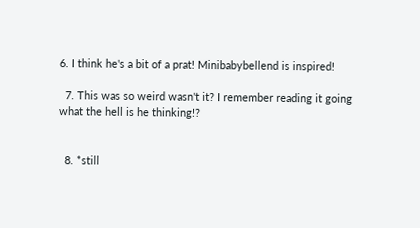6. I think he's a bit of a prat! Minibabybellend is inspired!

  7. This was so weird wasn't it? I remember reading it going what the hell is he thinking!?


  8. *still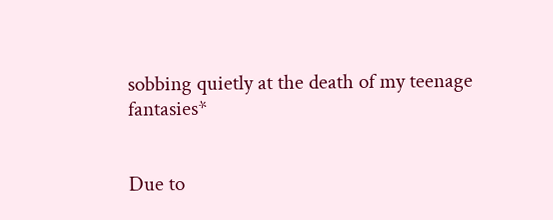sobbing quietly at the death of my teenage fantasies*


Due to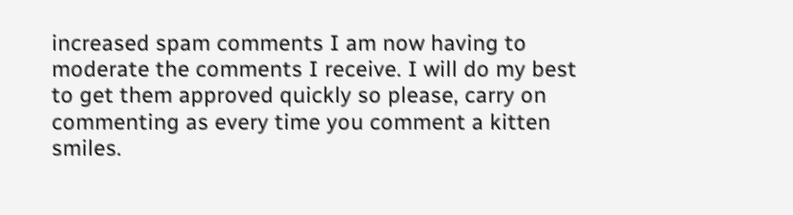increased spam comments I am now having to moderate the comments I receive. I will do my best to get them approved quickly so please, carry on commenting as every time you comment a kitten smiles.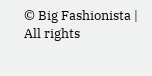© Big Fashionista | All rights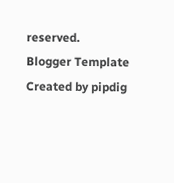reserved.
Blogger Template Created by pipdig